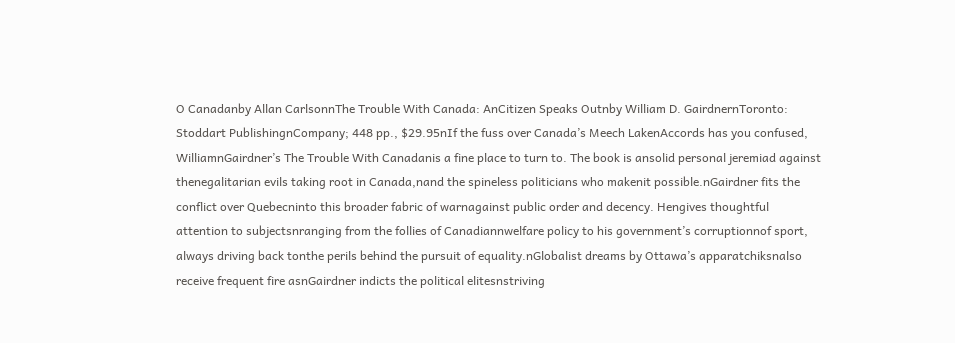O Canadanby Allan CarlsonnThe Trouble With Canada: AnCitizen Speaks Outnby William D. GairdnernToronto: Stoddart PublishingnCompany; 448 pp., $29.95nIf the fuss over Canada’s Meech LakenAccords has you confused, WilliamnGairdner’s The Trouble With Canadanis a fine place to turn to. The book is ansolid personal jeremiad against thenegalitarian evils taking root in Canada,nand the spineless politicians who makenit possible.nGairdner fits the conflict over Quebecninto this broader fabric of warnagainst public order and decency. Hengives thoughtful attention to subjectsnranging from the follies of Canadiannwelfare policy to his government’s corruptionnof sport, always driving back tonthe perils behind the pursuit of equality.nGlobalist dreams by Ottawa’s apparatchiksnalso receive frequent fire asnGairdner indicts the political elitesnstriving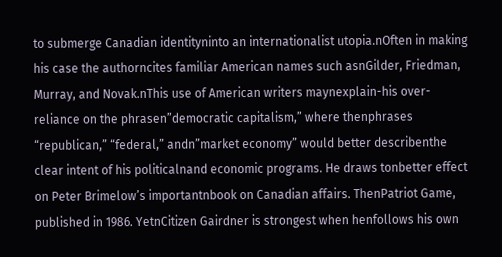to submerge Canadian identityninto an internationalist utopia.nOften in making his case the authorncites familiar American names such asnGilder, Friedman, Murray, and Novak.nThis use of American writers maynexplain-his over-reliance on the phrasen”democratic capitalism,” where thenphrases “republican,” “federal,” andn”market economy” would better describenthe clear intent of his politicalnand economic programs. He draws tonbetter effect on Peter Brimelow’s importantnbook on Canadian affairs. ThenPatriot Game, published in 1986. YetnCitizen Gairdner is strongest when henfollows his own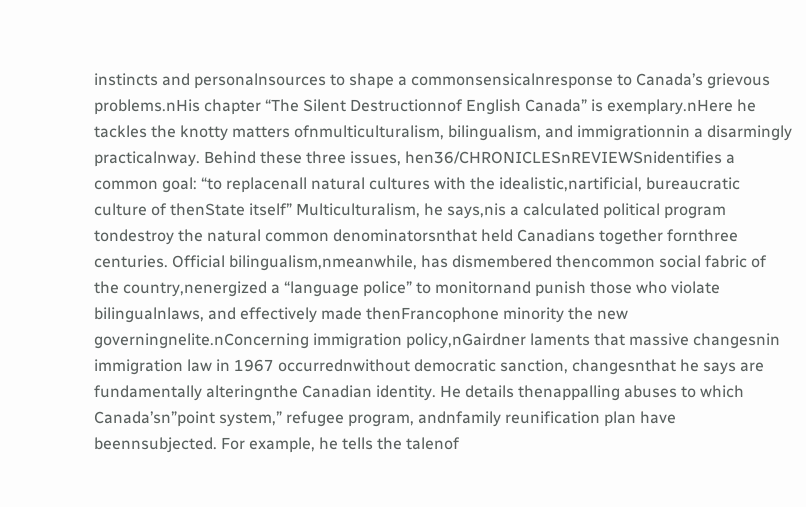instincts and personalnsources to shape a commonsensicalnresponse to Canada’s grievous problems.nHis chapter “The Silent Destructionnof English Canada” is exemplary.nHere he tackles the knotty matters ofnmulticulturalism, bilingualism, and immigrationnin a disarmingly practicalnway. Behind these three issues, hen36/CHRONICLESnREVIEWSnidentifies a common goal: “to replacenall natural cultures with the idealistic,nartificial, bureaucratic culture of thenState itself” Multiculturalism, he says,nis a calculated political program tondestroy the natural common denominatorsnthat held Canadians together fornthree centuries. Official bilingualism,nmeanwhile, has dismembered thencommon social fabric of the country,nenergized a “language police” to monitornand punish those who violate bilingualnlaws, and effectively made thenFrancophone minority the new governingnelite.nConcerning immigration policy,nGairdner laments that massive changesnin immigration law in 1967 occurrednwithout democratic sanction, changesnthat he says are fundamentally alteringnthe Canadian identity. He details thenappalling abuses to which Canada’sn”point system,” refugee program, andnfamily reunification plan have beennsubjected. For example, he tells the talenof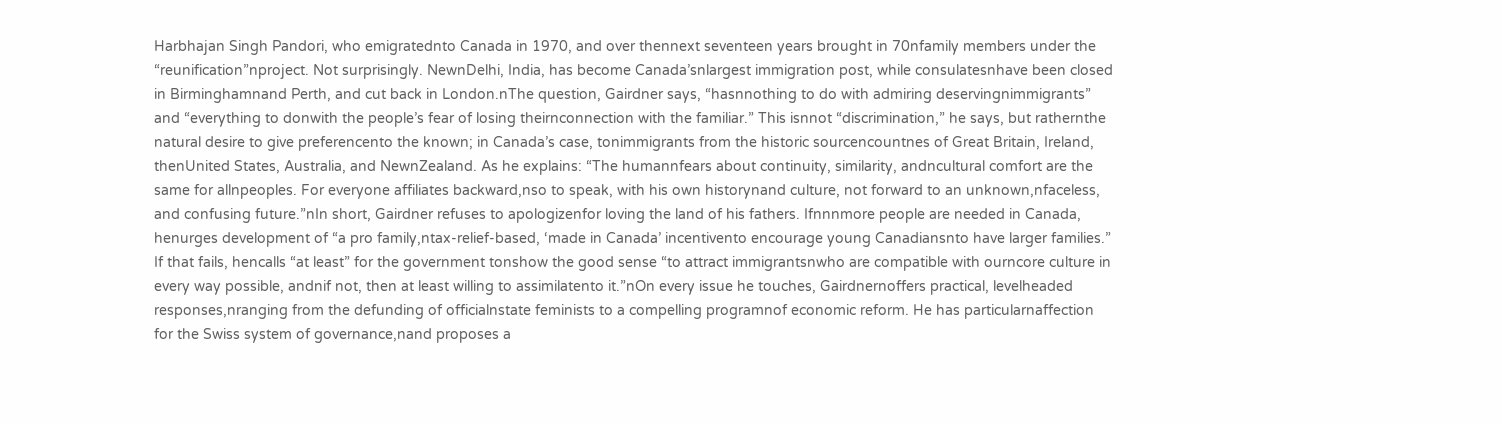Harbhajan Singh Pandori, who emigratednto Canada in 1970, and over thennext seventeen years brought in 70nfamily members under the “reunification”nproject. Not surprisingly. NewnDelhi, India, has become Canada’snlargest immigration post, while consulatesnhave been closed in Birminghamnand Perth, and cut back in London.nThe question, Gairdner says, “hasnnothing to do with admiring deservingnimmigrants” and “everything to donwith the people’s fear of losing theirnconnection with the familiar.” This isnnot “discrimination,” he says, but rathernthe natural desire to give preferencento the known; in Canada’s case, tonimmigrants from the historic sourcencountnes of Great Britain, Ireland, thenUnited States, Australia, and NewnZealand. As he explains: “The humannfears about continuity, similarity, andncultural comfort are the same for allnpeoples. For everyone affiliates backward,nso to speak, with his own historynand culture, not forward to an unknown,nfaceless, and confusing future.”nIn short, Gairdner refuses to apologizenfor loving the land of his fathers. Ifnnnmore people are needed in Canada, henurges development of “a pro family,ntax-relief-based, ‘made in Canada’ incentivento encourage young Canadiansnto have larger families.” If that fails, hencalls “at least” for the government tonshow the good sense “to attract immigrantsnwho are compatible with ourncore culture in every way possible, andnif not, then at least willing to assimilatento it.”nOn every issue he touches, Gairdnernoffers practical, levelheaded responses,nranging from the defunding of officialnstate feminists to a compelling programnof economic reform. He has particularnaffection for the Swiss system of governance,nand proposes a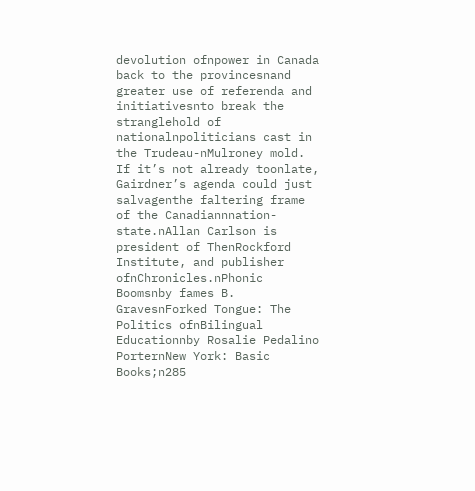devolution ofnpower in Canada back to the provincesnand greater use of referenda and initiativesnto break the stranglehold of nationalnpoliticians cast in the Trudeau-nMulroney mold. If it’s not already toonlate, Gairdner’s agenda could just salvagenthe faltering frame of the Canadiannnation-state.nAllan Carlson is president of ThenRockford Institute, and publisher ofnChronicles.nPhonic Boomsnby fames B. GravesnForked Tongue: The Politics ofnBilingual Educationnby Rosalie Pedalino PorternNew York: Basic Books;n285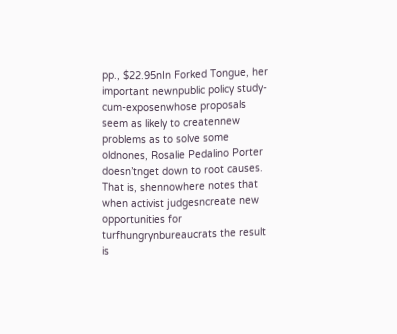pp., $22.95nIn Forked Tongue, her important newnpublic policy study-cum-exposenwhose proposals seem as likely to creatennew problems as to solve some oldnones, Rosalie Pedalino Porter doesn’tnget down to root causes. That is, shennowhere notes that when activist judgesncreate new opportunities for turfhungrynbureaucrats the result is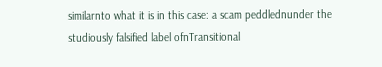similarnto what it is in this case: a scam peddlednunder the studiously falsified label ofnTransitional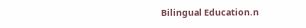Bilingual Education.n